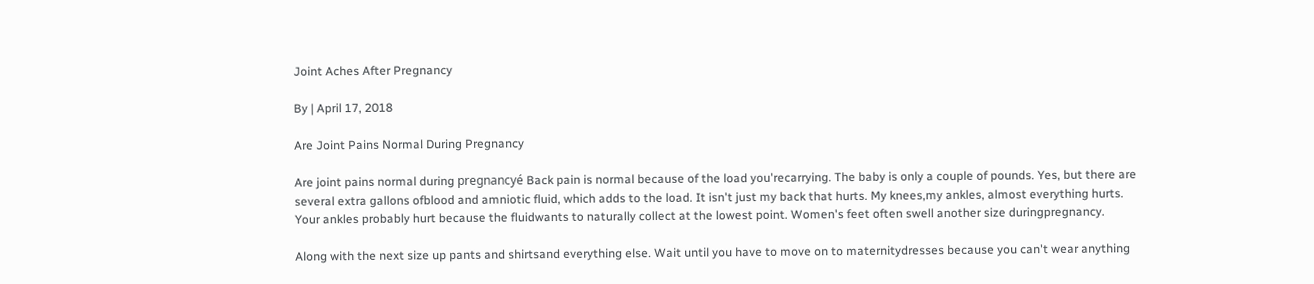Joint Aches After Pregnancy

By | April 17, 2018

Are Joint Pains Normal During Pregnancy

Are joint pains normal during pregnancyé Back pain is normal because of the load you'recarrying. The baby is only a couple of pounds. Yes, but there are several extra gallons ofblood and amniotic fluid, which adds to the load. It isn't just my back that hurts. My knees,my ankles, almost everything hurts. Your ankles probably hurt because the fluidwants to naturally collect at the lowest point. Women's feet often swell another size duringpregnancy.

Along with the next size up pants and shirtsand everything else. Wait until you have to move on to maternitydresses because you can't wear anything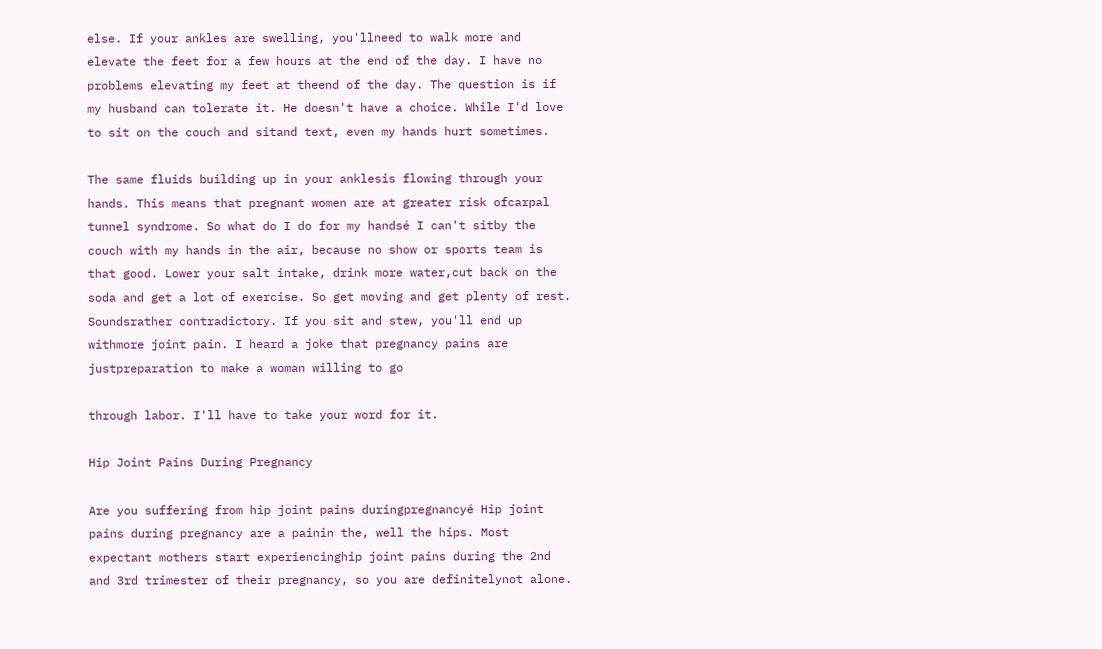else. If your ankles are swelling, you'llneed to walk more and elevate the feet for a few hours at the end of the day. I have no problems elevating my feet at theend of the day. The question is if my husband can tolerate it. He doesn't have a choice. While I'd love to sit on the couch and sitand text, even my hands hurt sometimes.

The same fluids building up in your anklesis flowing through your hands. This means that pregnant women are at greater risk ofcarpal tunnel syndrome. So what do I do for my handsé I can't sitby the couch with my hands in the air, because no show or sports team is that good. Lower your salt intake, drink more water,cut back on the soda and get a lot of exercise. So get moving and get plenty of rest. Soundsrather contradictory. If you sit and stew, you'll end up withmore joint pain. I heard a joke that pregnancy pains are justpreparation to make a woman willing to go

through labor. I'll have to take your word for it.

Hip Joint Pains During Pregnancy

Are you suffering from hip joint pains duringpregnancyé Hip joint pains during pregnancy are a painin the, well the hips. Most expectant mothers start experiencinghip joint pains during the 2nd and 3rd trimester of their pregnancy, so you are definitelynot alone.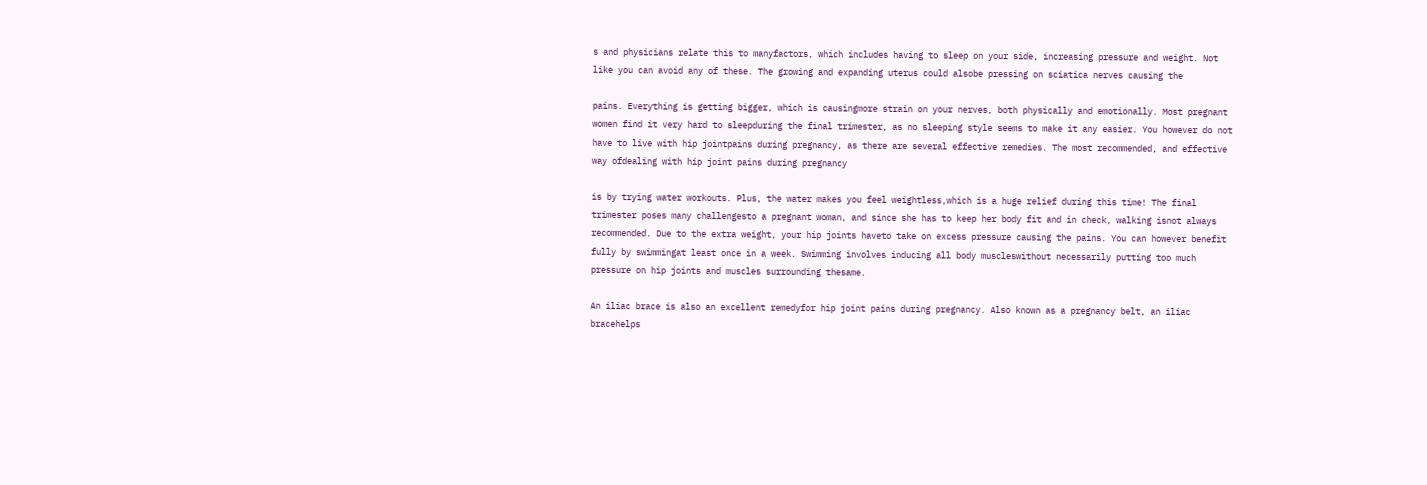s and physicians relate this to manyfactors, which includes having to sleep on your side, increasing pressure and weight. Not like you can avoid any of these. The growing and expanding uterus could alsobe pressing on sciatica nerves causing the

pains. Everything is getting bigger, which is causingmore strain on your nerves, both physically and emotionally. Most pregnant women find it very hard to sleepduring the final trimester, as no sleeping style seems to make it any easier. You however do not have to live with hip jointpains during pregnancy, as there are several effective remedies. The most recommended, and effective way ofdealing with hip joint pains during pregnancy

is by trying water workouts. Plus, the water makes you feel weightless,which is a huge relief during this time! The final trimester poses many challengesto a pregnant woman, and since she has to keep her body fit and in check, walking isnot always recommended. Due to the extra weight, your hip joints haveto take on excess pressure causing the pains. You can however benefit fully by swimmingat least once in a week. Swimming involves inducing all body muscleswithout necessarily putting too much pressure on hip joints and muscles surrounding thesame.

An iliac brace is also an excellent remedyfor hip joint pains during pregnancy. Also known as a pregnancy belt, an iliac bracehelps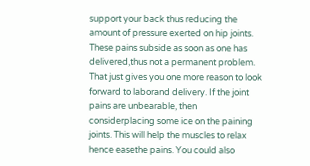support your back thus reducing the amount of pressure exerted on hip joints. These pains subside as soon as one has delivered,thus not a permanent problem. That just gives you one more reason to look forward to laborand delivery. If the joint pains are unbearable, then considerplacing some ice on the paining joints. This will help the muscles to relax hence easethe pains. You could also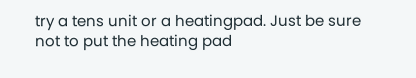try a tens unit or a heatingpad. Just be sure not to put the heating pad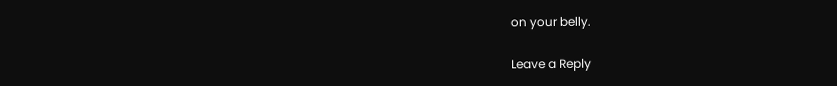on your belly.

Leave a Reply